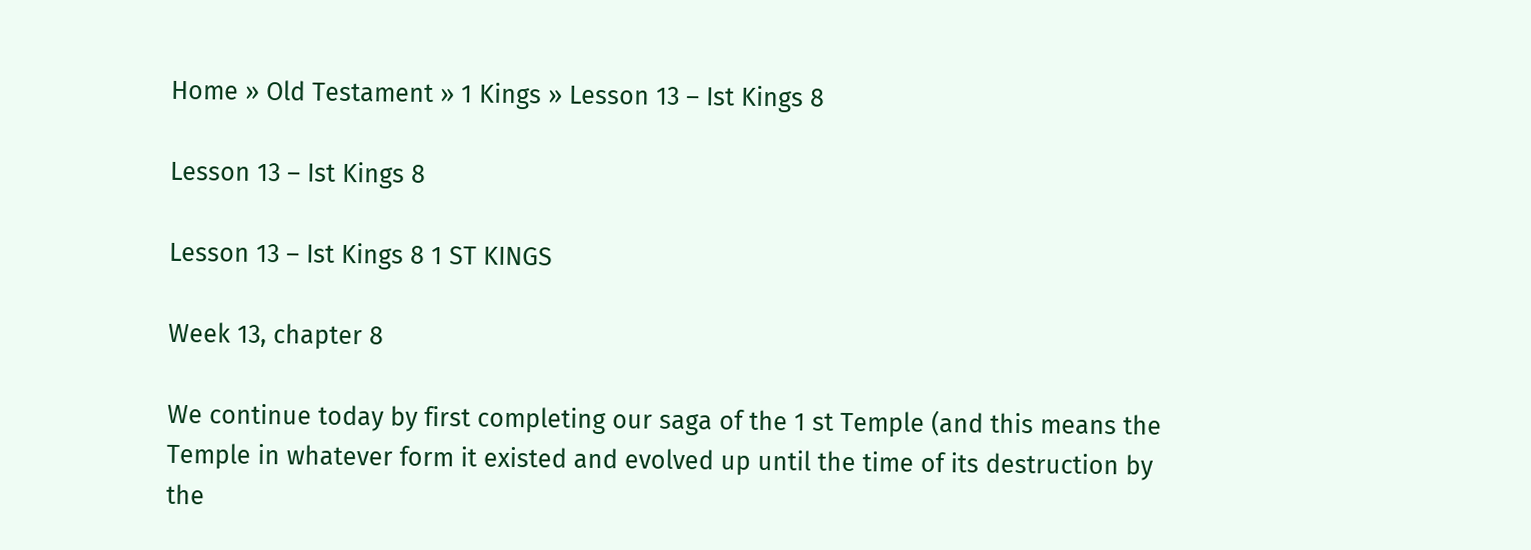Home » Old Testament » 1 Kings » Lesson 13 – Ist Kings 8

Lesson 13 – Ist Kings 8

Lesson 13 – Ist Kings 8 1 ST KINGS

Week 13, chapter 8

We continue today by first completing our saga of the 1 st Temple (and this means the Temple in whatever form it existed and evolved up until the time of its destruction by the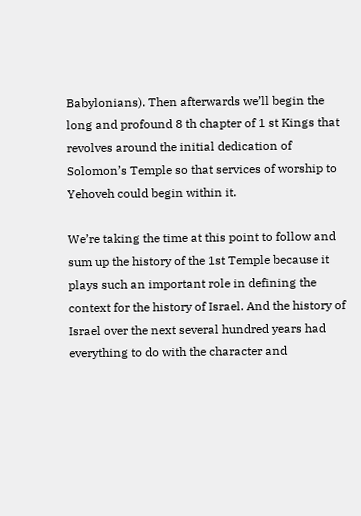Babylonians). Then afterwards we’ll begin the long and profound 8 th chapter of 1 st Kings that revolves around the initial dedication of Solomon’s Temple so that services of worship to Yehoveh could begin within it.

We’re taking the time at this point to follow and sum up the history of the 1st Temple because it plays such an important role in defining the context for the history of Israel. And the history of Israel over the next several hundred years had everything to do with the character and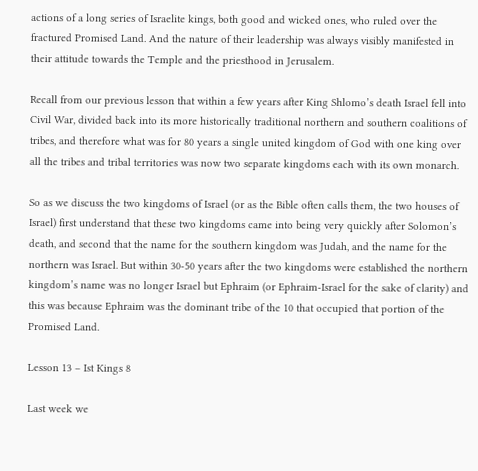actions of a long series of Israelite kings, both good and wicked ones, who ruled over the fractured Promised Land. And the nature of their leadership was always visibly manifested in their attitude towards the Temple and the priesthood in Jerusalem.

Recall from our previous lesson that within a few years after King Shlomo’s death Israel fell into Civil War, divided back into its more historically traditional northern and southern coalitions of tribes, and therefore what was for 80 years a single united kingdom of God with one king over all the tribes and tribal territories was now two separate kingdoms each with its own monarch.

So as we discuss the two kingdoms of Israel (or as the Bible often calls them, the two houses of Israel) first understand that these two kingdoms came into being very quickly after Solomon’s death, and second that the name for the southern kingdom was Judah, and the name for the northern was Israel. But within 30-50 years after the two kingdoms were established the northern kingdom’s name was no longer Israel but Ephraim (or Ephraim-Israel for the sake of clarity) and this was because Ephraim was the dominant tribe of the 10 that occupied that portion of the Promised Land.

Lesson 13 – Ist Kings 8

Last week we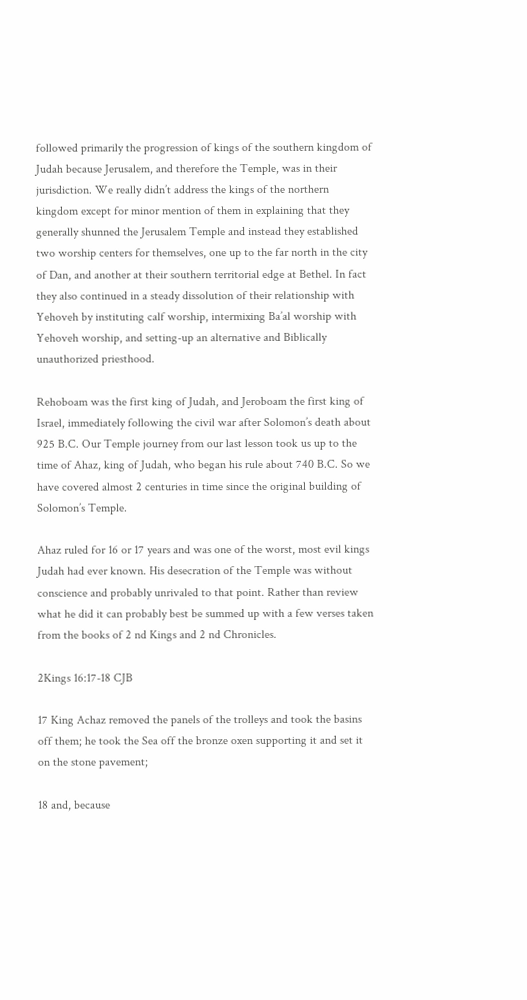followed primarily the progression of kings of the southern kingdom of Judah because Jerusalem, and therefore the Temple, was in their jurisdiction. We really didn’t address the kings of the northern kingdom except for minor mention of them in explaining that they generally shunned the Jerusalem Temple and instead they established two worship centers for themselves, one up to the far north in the city of Dan, and another at their southern territorial edge at Bethel. In fact they also continued in a steady dissolution of their relationship with Yehoveh by instituting calf worship, intermixing Ba’al worship with Yehoveh worship, and setting-up an alternative and Biblically unauthorized priesthood.

Rehoboam was the first king of Judah, and Jeroboam the first king of Israel, immediately following the civil war after Solomon’s death about 925 B.C. Our Temple journey from our last lesson took us up to the time of Ahaz, king of Judah, who began his rule about 740 B.C. So we have covered almost 2 centuries in time since the original building of Solomon’s Temple.

Ahaz ruled for 16 or 17 years and was one of the worst, most evil kings Judah had ever known. His desecration of the Temple was without conscience and probably unrivaled to that point. Rather than review what he did it can probably best be summed up with a few verses taken from the books of 2 nd Kings and 2 nd Chronicles.

2Kings 16:17-18 CJB

17 King Achaz removed the panels of the trolleys and took the basins off them; he took the Sea off the bronze oxen supporting it and set it on the stone pavement;

18 and, because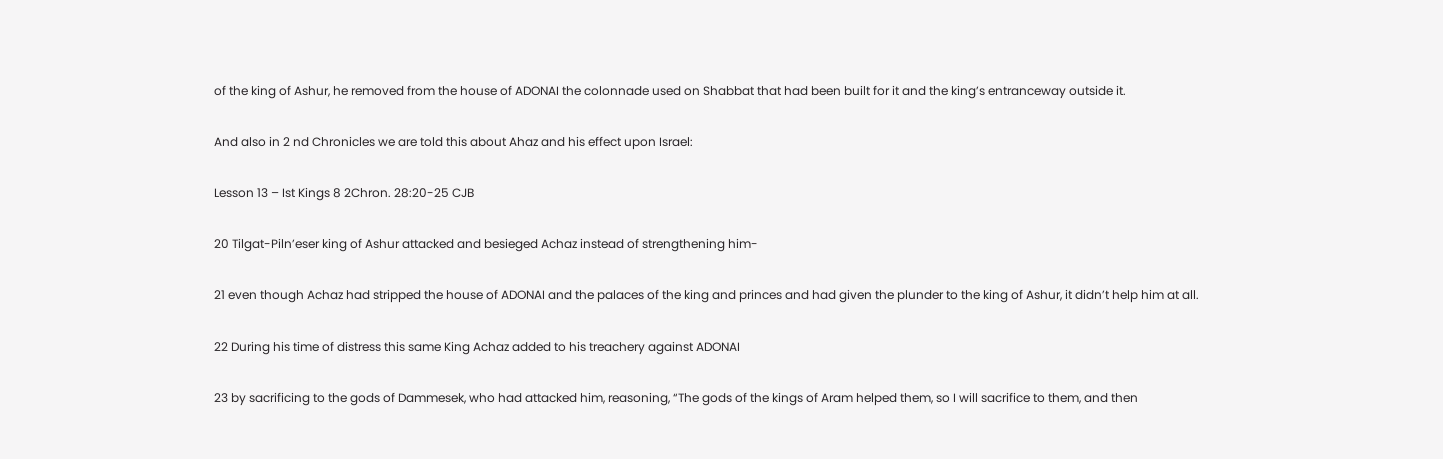of the king of Ashur, he removed from the house of ADONAI the colonnade used on Shabbat that had been built for it and the king’s entranceway outside it.

And also in 2 nd Chronicles we are told this about Ahaz and his effect upon Israel:

Lesson 13 – Ist Kings 8 2Chron. 28:20-25 CJB

20 Tilgat-Piln’eser king of Ashur attacked and besieged Achaz instead of strengthening him-

21 even though Achaz had stripped the house of ADONAI and the palaces of the king and princes and had given the plunder to the king of Ashur, it didn’t help him at all.

22 During his time of distress this same King Achaz added to his treachery against ADONAI

23 by sacrificing to the gods of Dammesek, who had attacked him, reasoning, “The gods of the kings of Aram helped them, so I will sacrifice to them, and then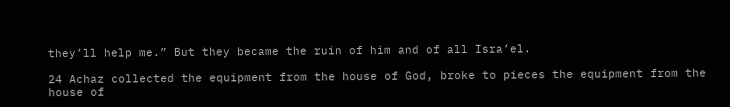they’ll help me.” But they became the ruin of him and of all Isra’el.

24 Achaz collected the equipment from the house of God, broke to pieces the equipment from the house of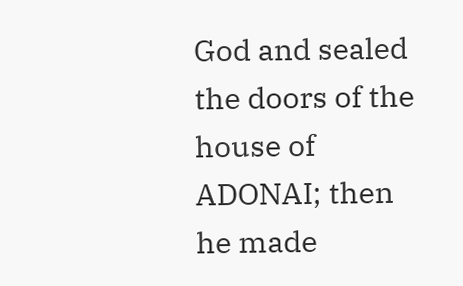God and sealed the doors of the house of ADONAI; then he made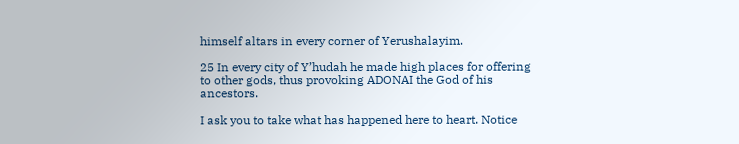himself altars in every corner of Yerushalayim.

25 In every city of Y’hudah he made high places for offering to other gods, thus provoking ADONAI the God of his ancestors.

I ask you to take what has happened here to heart. Notice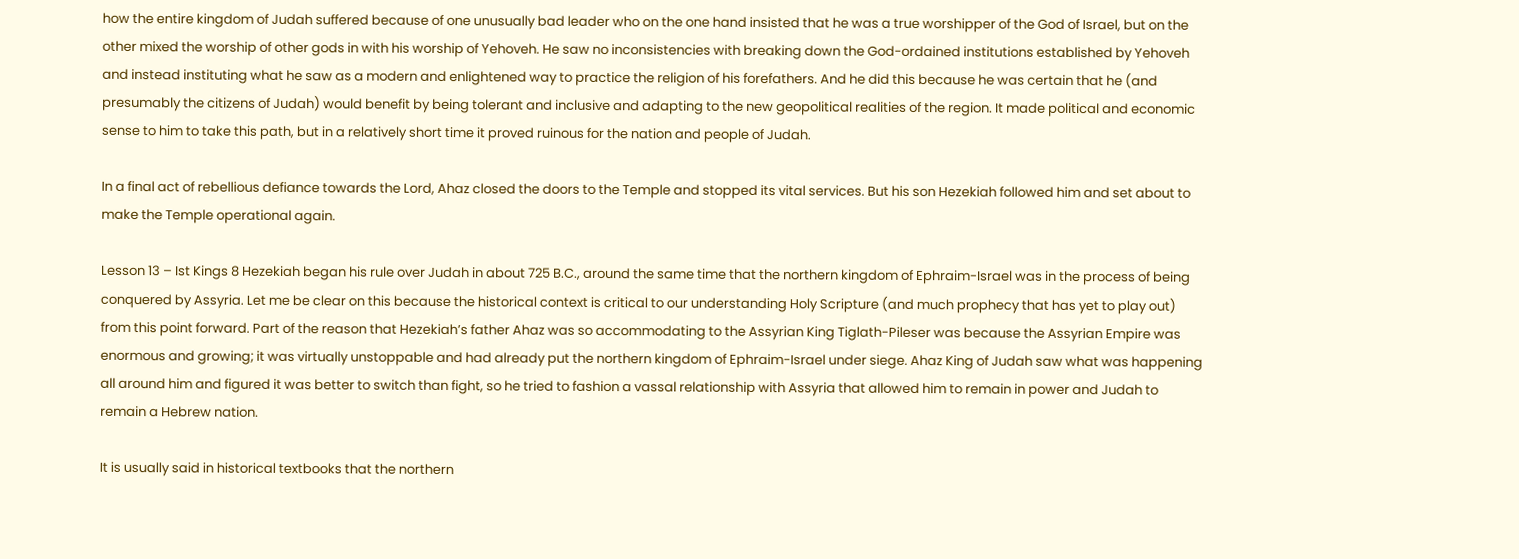how the entire kingdom of Judah suffered because of one unusually bad leader who on the one hand insisted that he was a true worshipper of the God of Israel, but on the other mixed the worship of other gods in with his worship of Yehoveh. He saw no inconsistencies with breaking down the God-ordained institutions established by Yehoveh and instead instituting what he saw as a modern and enlightened way to practice the religion of his forefathers. And he did this because he was certain that he (and presumably the citizens of Judah) would benefit by being tolerant and inclusive and adapting to the new geopolitical realities of the region. It made political and economic sense to him to take this path, but in a relatively short time it proved ruinous for the nation and people of Judah.

In a final act of rebellious defiance towards the Lord, Ahaz closed the doors to the Temple and stopped its vital services. But his son Hezekiah followed him and set about to make the Temple operational again.

Lesson 13 – Ist Kings 8 Hezekiah began his rule over Judah in about 725 B.C., around the same time that the northern kingdom of Ephraim-Israel was in the process of being conquered by Assyria. Let me be clear on this because the historical context is critical to our understanding Holy Scripture (and much prophecy that has yet to play out) from this point forward. Part of the reason that Hezekiah’s father Ahaz was so accommodating to the Assyrian King Tiglath-Pileser was because the Assyrian Empire was enormous and growing; it was virtually unstoppable and had already put the northern kingdom of Ephraim-Israel under siege. Ahaz King of Judah saw what was happening all around him and figured it was better to switch than fight, so he tried to fashion a vassal relationship with Assyria that allowed him to remain in power and Judah to remain a Hebrew nation.

It is usually said in historical textbooks that the northern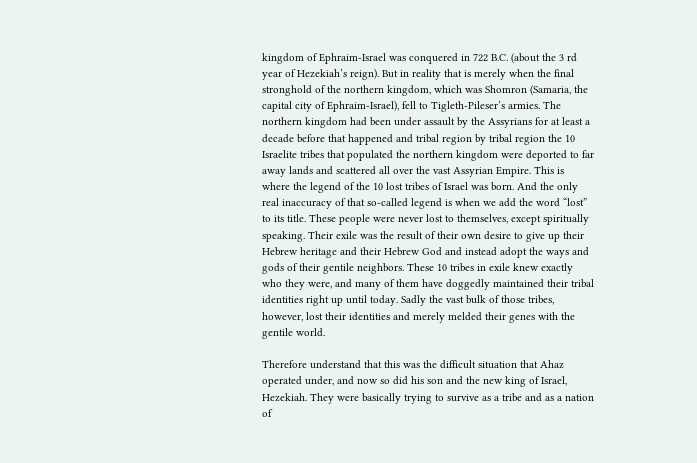kingdom of Ephraim-Israel was conquered in 722 B.C. (about the 3 rd year of Hezekiah’s reign). But in reality that is merely when the final stronghold of the northern kingdom, which was Shomron (Samaria, the capital city of Ephraim-Israel), fell to Tigleth-Pileser’s armies. The northern kingdom had been under assault by the Assyrians for at least a decade before that happened and tribal region by tribal region the 10 Israelite tribes that populated the northern kingdom were deported to far away lands and scattered all over the vast Assyrian Empire. This is where the legend of the 10 lost tribes of Israel was born. And the only real inaccuracy of that so-called legend is when we add the word “lost” to its title. These people were never lost to themselves, except spiritually speaking. Their exile was the result of their own desire to give up their Hebrew heritage and their Hebrew God and instead adopt the ways and gods of their gentile neighbors. These 10 tribes in exile knew exactly who they were, and many of them have doggedly maintained their tribal identities right up until today. Sadly the vast bulk of those tribes, however, lost their identities and merely melded their genes with the gentile world.

Therefore understand that this was the difficult situation that Ahaz operated under, and now so did his son and the new king of Israel, Hezekiah. They were basically trying to survive as a tribe and as a nation of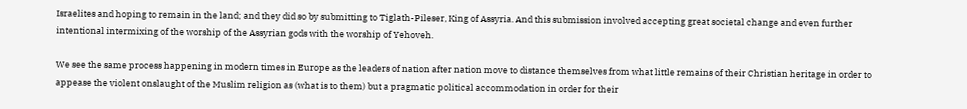Israelites and hoping to remain in the land; and they did so by submitting to Tiglath-Pileser, King of Assyria. And this submission involved accepting great societal change and even further intentional intermixing of the worship of the Assyrian gods with the worship of Yehoveh.

We see the same process happening in modern times in Europe as the leaders of nation after nation move to distance themselves from what little remains of their Christian heritage in order to appease the violent onslaught of the Muslim religion as (what is to them) but a pragmatic political accommodation in order for their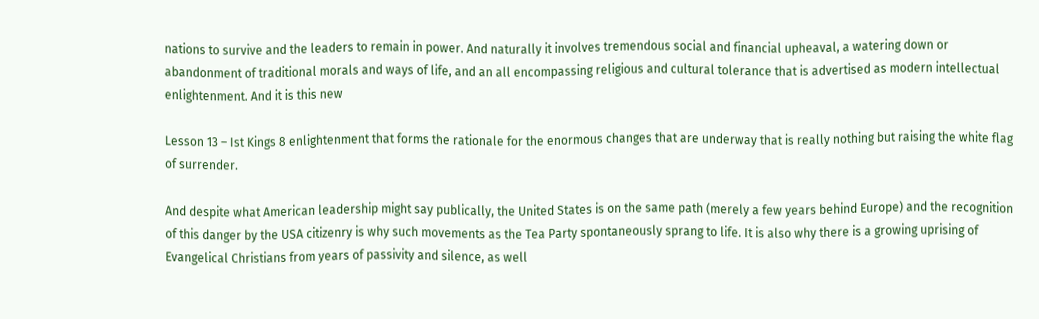nations to survive and the leaders to remain in power. And naturally it involves tremendous social and financial upheaval, a watering down or abandonment of traditional morals and ways of life, and an all encompassing religious and cultural tolerance that is advertised as modern intellectual enlightenment. And it is this new

Lesson 13 – Ist Kings 8 enlightenment that forms the rationale for the enormous changes that are underway that is really nothing but raising the white flag of surrender.

And despite what American leadership might say publically, the United States is on the same path (merely a few years behind Europe) and the recognition of this danger by the USA citizenry is why such movements as the Tea Party spontaneously sprang to life. It is also why there is a growing uprising of Evangelical Christians from years of passivity and silence, as well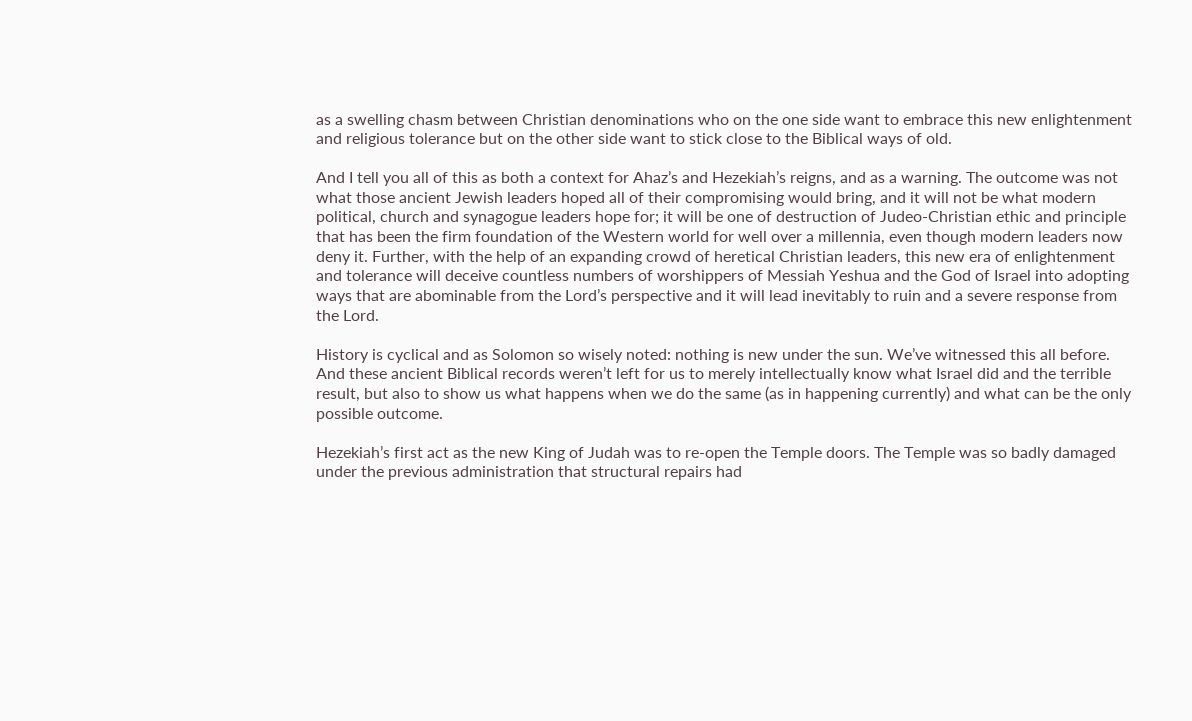as a swelling chasm between Christian denominations who on the one side want to embrace this new enlightenment and religious tolerance but on the other side want to stick close to the Biblical ways of old.

And I tell you all of this as both a context for Ahaz’s and Hezekiah’s reigns, and as a warning. The outcome was not what those ancient Jewish leaders hoped all of their compromising would bring, and it will not be what modern political, church and synagogue leaders hope for; it will be one of destruction of Judeo-Christian ethic and principle that has been the firm foundation of the Western world for well over a millennia, even though modern leaders now deny it. Further, with the help of an expanding crowd of heretical Christian leaders, this new era of enlightenment and tolerance will deceive countless numbers of worshippers of Messiah Yeshua and the God of Israel into adopting ways that are abominable from the Lord’s perspective and it will lead inevitably to ruin and a severe response from the Lord.

History is cyclical and as Solomon so wisely noted: nothing is new under the sun. We’ve witnessed this all before. And these ancient Biblical records weren’t left for us to merely intellectually know what Israel did and the terrible result, but also to show us what happens when we do the same (as in happening currently) and what can be the only possible outcome.

Hezekiah’s first act as the new King of Judah was to re-open the Temple doors. The Temple was so badly damaged under the previous administration that structural repairs had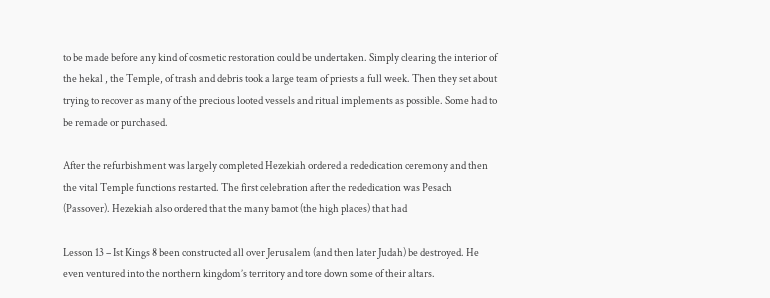to be made before any kind of cosmetic restoration could be undertaken. Simply clearing the interior of the hekal , the Temple, of trash and debris took a large team of priests a full week. Then they set about trying to recover as many of the precious looted vessels and ritual implements as possible. Some had to be remade or purchased.

After the refurbishment was largely completed Hezekiah ordered a rededication ceremony and then the vital Temple functions restarted. The first celebration after the rededication was Pesach (Passover). Hezekiah also ordered that the many bamot (the high places) that had

Lesson 13 – Ist Kings 8 been constructed all over Jerusalem (and then later Judah) be destroyed. He even ventured into the northern kingdom’s territory and tore down some of their altars.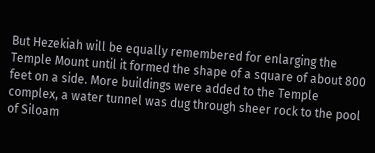But Hezekiah will be equally remembered for enlarging the Temple Mount until it formed the shape of a square of about 800 feet on a side. More buildings were added to the Temple complex, a water tunnel was dug through sheer rock to the pool of Siloam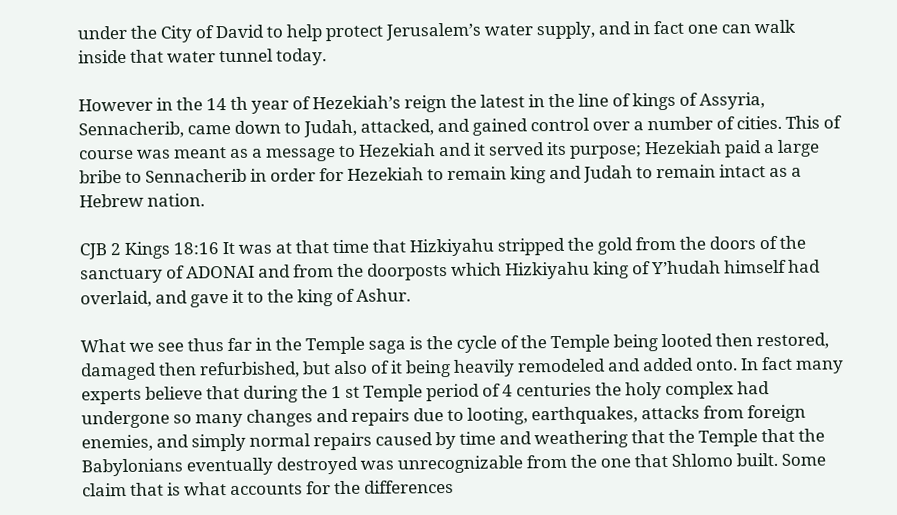under the City of David to help protect Jerusalem’s water supply, and in fact one can walk inside that water tunnel today.

However in the 14 th year of Hezekiah’s reign the latest in the line of kings of Assyria, Sennacherib, came down to Judah, attacked, and gained control over a number of cities. This of course was meant as a message to Hezekiah and it served its purpose; Hezekiah paid a large bribe to Sennacherib in order for Hezekiah to remain king and Judah to remain intact as a Hebrew nation.

CJB 2 Kings 18:16 It was at that time that Hizkiyahu stripped the gold from the doors of the sanctuary of ADONAI and from the doorposts which Hizkiyahu king of Y’hudah himself had overlaid, and gave it to the king of Ashur.

What we see thus far in the Temple saga is the cycle of the Temple being looted then restored, damaged then refurbished, but also of it being heavily remodeled and added onto. In fact many experts believe that during the 1 st Temple period of 4 centuries the holy complex had undergone so many changes and repairs due to looting, earthquakes, attacks from foreign enemies, and simply normal repairs caused by time and weathering that the Temple that the Babylonians eventually destroyed was unrecognizable from the one that Shlomo built. Some claim that is what accounts for the differences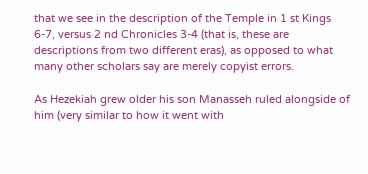that we see in the description of the Temple in 1 st Kings 6-7, versus 2 nd Chronicles 3-4 (that is, these are descriptions from two different eras), as opposed to what many other scholars say are merely copyist errors.

As Hezekiah grew older his son Manasseh ruled alongside of him (very similar to how it went with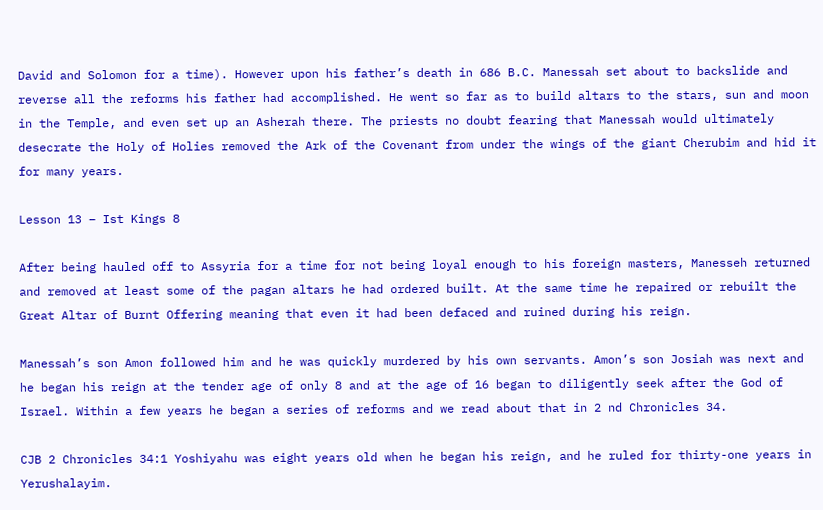David and Solomon for a time). However upon his father’s death in 686 B.C. Manessah set about to backslide and reverse all the reforms his father had accomplished. He went so far as to build altars to the stars, sun and moon in the Temple, and even set up an Asherah there. The priests no doubt fearing that Manessah would ultimately desecrate the Holy of Holies removed the Ark of the Covenant from under the wings of the giant Cherubim and hid it for many years.

Lesson 13 – Ist Kings 8

After being hauled off to Assyria for a time for not being loyal enough to his foreign masters, Manesseh returned and removed at least some of the pagan altars he had ordered built. At the same time he repaired or rebuilt the Great Altar of Burnt Offering meaning that even it had been defaced and ruined during his reign.

Manessah’s son Amon followed him and he was quickly murdered by his own servants. Amon’s son Josiah was next and he began his reign at the tender age of only 8 and at the age of 16 began to diligently seek after the God of Israel. Within a few years he began a series of reforms and we read about that in 2 nd Chronicles 34.

CJB 2 Chronicles 34:1 Yoshiyahu was eight years old when he began his reign, and he ruled for thirty-one years in Yerushalayim.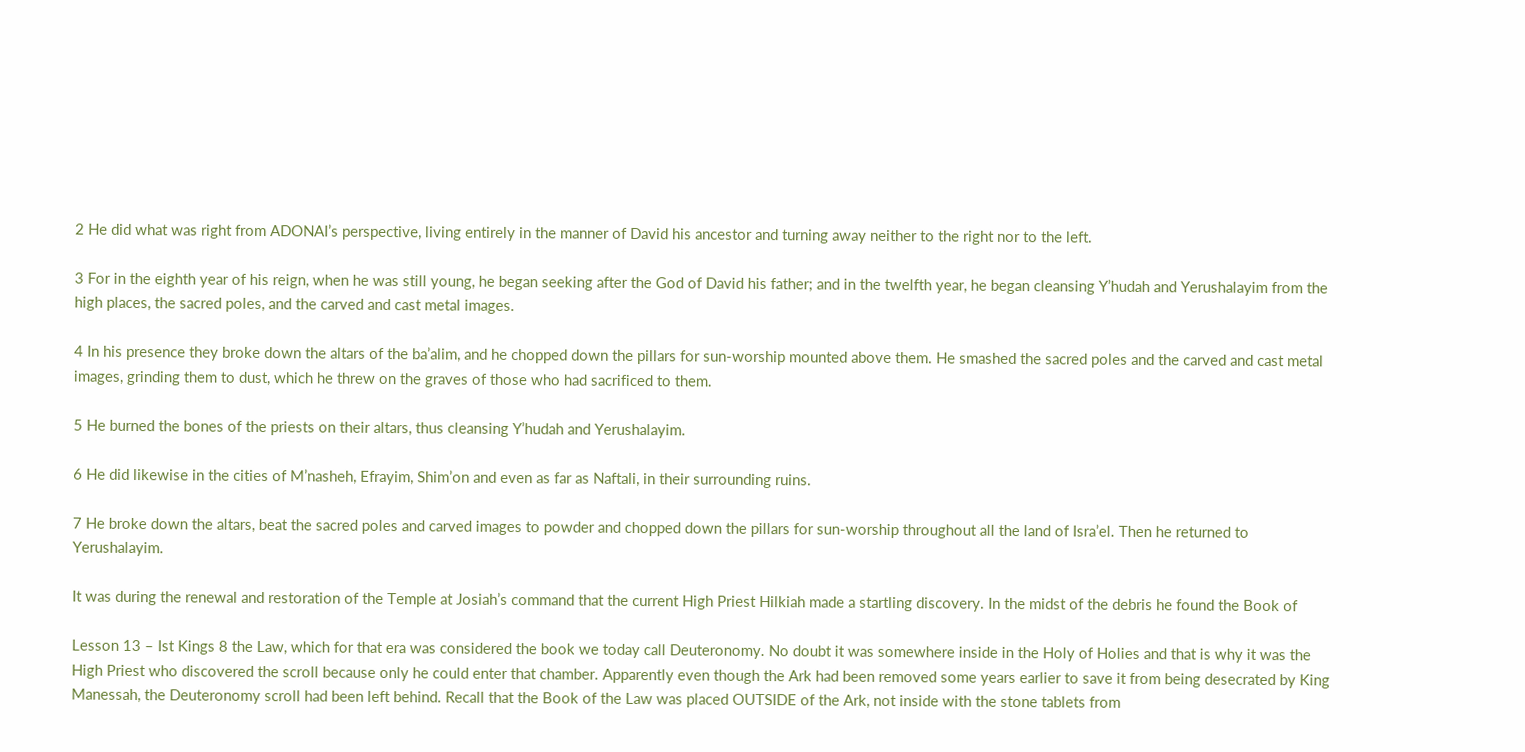2 He did what was right from ADONAI’s perspective, living entirely in the manner of David his ancestor and turning away neither to the right nor to the left.

3 For in the eighth year of his reign, when he was still young, he began seeking after the God of David his father; and in the twelfth year, he began cleansing Y’hudah and Yerushalayim from the high places, the sacred poles, and the carved and cast metal images.

4 In his presence they broke down the altars of the ba’alim, and he chopped down the pillars for sun-worship mounted above them. He smashed the sacred poles and the carved and cast metal images, grinding them to dust, which he threw on the graves of those who had sacrificed to them.

5 He burned the bones of the priests on their altars, thus cleansing Y’hudah and Yerushalayim.

6 He did likewise in the cities of M’nasheh, Efrayim, Shim’on and even as far as Naftali, in their surrounding ruins.

7 He broke down the altars, beat the sacred poles and carved images to powder and chopped down the pillars for sun-worship throughout all the land of Isra’el. Then he returned to Yerushalayim.

It was during the renewal and restoration of the Temple at Josiah’s command that the current High Priest Hilkiah made a startling discovery. In the midst of the debris he found the Book of

Lesson 13 – Ist Kings 8 the Law, which for that era was considered the book we today call Deuteronomy. No doubt it was somewhere inside in the Holy of Holies and that is why it was the High Priest who discovered the scroll because only he could enter that chamber. Apparently even though the Ark had been removed some years earlier to save it from being desecrated by King Manessah, the Deuteronomy scroll had been left behind. Recall that the Book of the Law was placed OUTSIDE of the Ark, not inside with the stone tablets from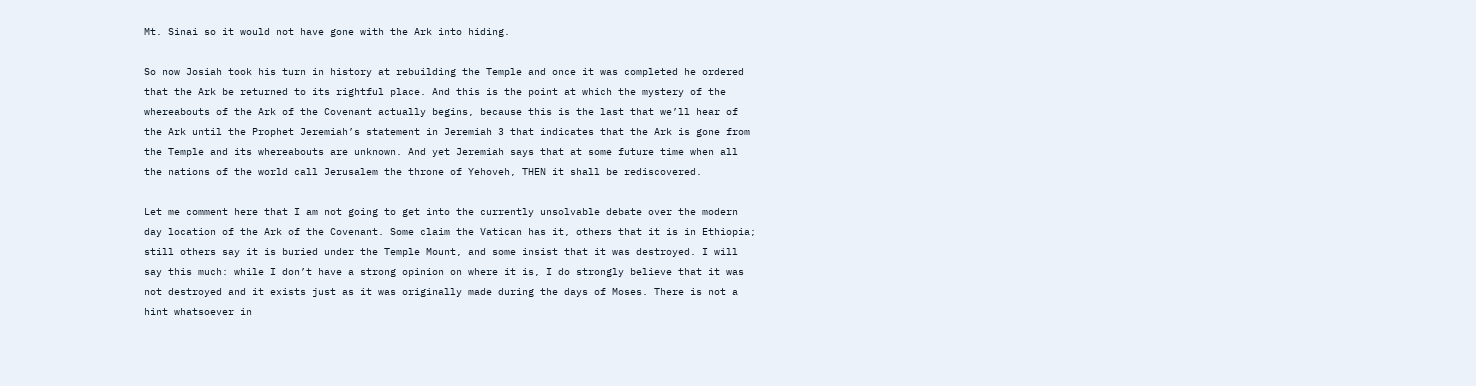Mt. Sinai so it would not have gone with the Ark into hiding.

So now Josiah took his turn in history at rebuilding the Temple and once it was completed he ordered that the Ark be returned to its rightful place. And this is the point at which the mystery of the whereabouts of the Ark of the Covenant actually begins, because this is the last that we’ll hear of the Ark until the Prophet Jeremiah’s statement in Jeremiah 3 that indicates that the Ark is gone from the Temple and its whereabouts are unknown. And yet Jeremiah says that at some future time when all the nations of the world call Jerusalem the throne of Yehoveh, THEN it shall be rediscovered.

Let me comment here that I am not going to get into the currently unsolvable debate over the modern day location of the Ark of the Covenant. Some claim the Vatican has it, others that it is in Ethiopia; still others say it is buried under the Temple Mount, and some insist that it was destroyed. I will say this much: while I don’t have a strong opinion on where it is, I do strongly believe that it was not destroyed and it exists just as it was originally made during the days of Moses. There is not a hint whatsoever in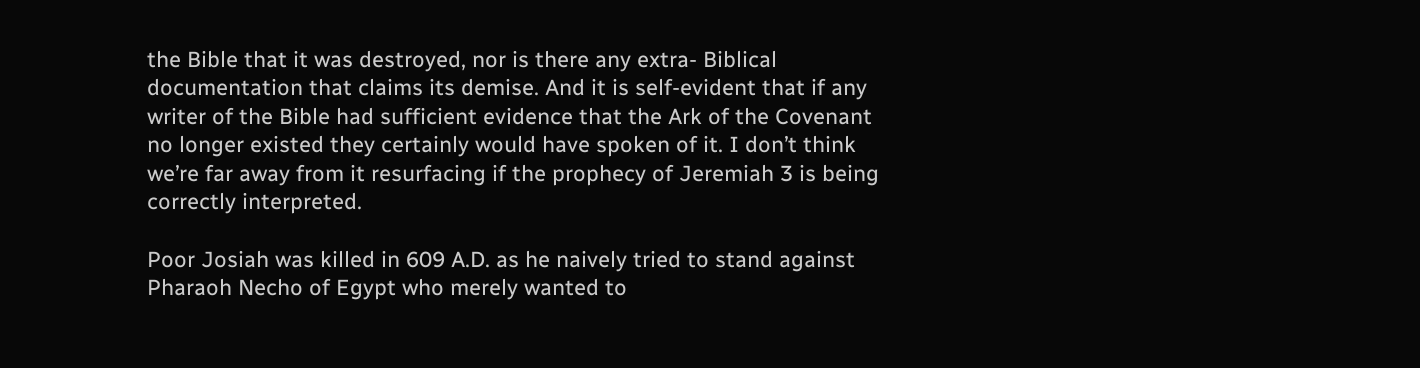the Bible that it was destroyed, nor is there any extra- Biblical documentation that claims its demise. And it is self-evident that if any writer of the Bible had sufficient evidence that the Ark of the Covenant no longer existed they certainly would have spoken of it. I don’t think we’re far away from it resurfacing if the prophecy of Jeremiah 3 is being correctly interpreted.

Poor Josiah was killed in 609 A.D. as he naively tried to stand against Pharaoh Necho of Egypt who merely wanted to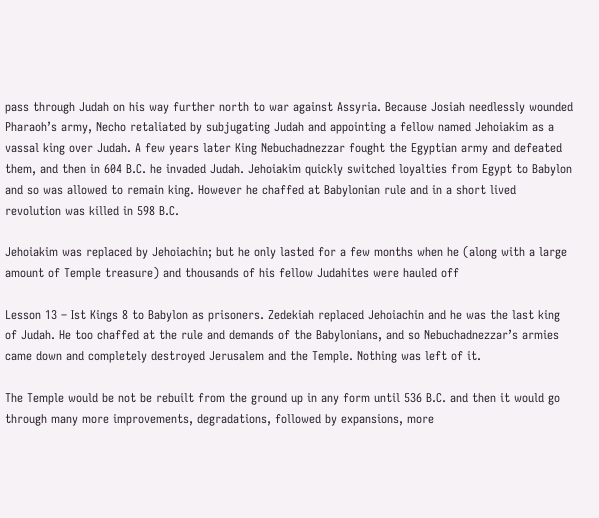pass through Judah on his way further north to war against Assyria. Because Josiah needlessly wounded Pharaoh’s army, Necho retaliated by subjugating Judah and appointing a fellow named Jehoiakim as a vassal king over Judah. A few years later King Nebuchadnezzar fought the Egyptian army and defeated them, and then in 604 B.C. he invaded Judah. Jehoiakim quickly switched loyalties from Egypt to Babylon and so was allowed to remain king. However he chaffed at Babylonian rule and in a short lived revolution was killed in 598 B.C.

Jehoiakim was replaced by Jehoiachin; but he only lasted for a few months when he (along with a large amount of Temple treasure) and thousands of his fellow Judahites were hauled off

Lesson 13 – Ist Kings 8 to Babylon as prisoners. Zedekiah replaced Jehoiachin and he was the last king of Judah. He too chaffed at the rule and demands of the Babylonians, and so Nebuchadnezzar’s armies came down and completely destroyed Jerusalem and the Temple. Nothing was left of it.

The Temple would be not be rebuilt from the ground up in any form until 536 B.C. and then it would go through many more improvements, degradations, followed by expansions, more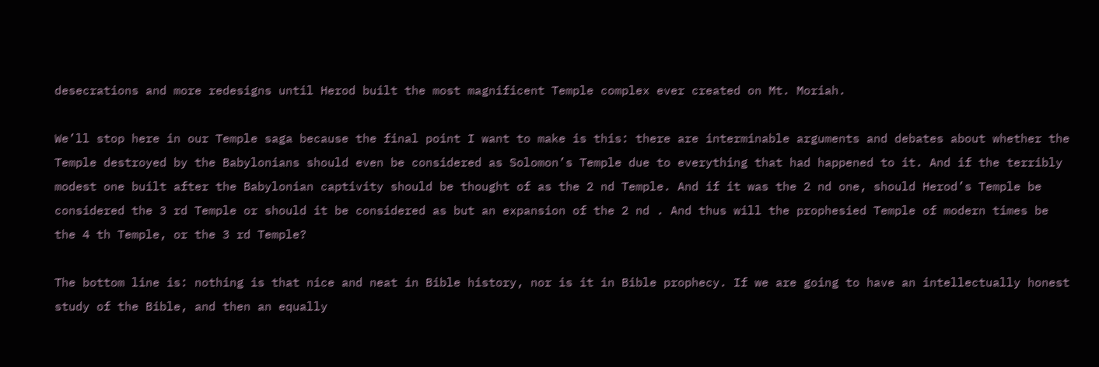desecrations and more redesigns until Herod built the most magnificent Temple complex ever created on Mt. Moriah.

We’ll stop here in our Temple saga because the final point I want to make is this: there are interminable arguments and debates about whether the Temple destroyed by the Babylonians should even be considered as Solomon’s Temple due to everything that had happened to it. And if the terribly modest one built after the Babylonian captivity should be thought of as the 2 nd Temple. And if it was the 2 nd one, should Herod’s Temple be considered the 3 rd Temple or should it be considered as but an expansion of the 2 nd . And thus will the prophesied Temple of modern times be the 4 th Temple, or the 3 rd Temple?

The bottom line is: nothing is that nice and neat in Bible history, nor is it in Bible prophecy. If we are going to have an intellectually honest study of the Bible, and then an equally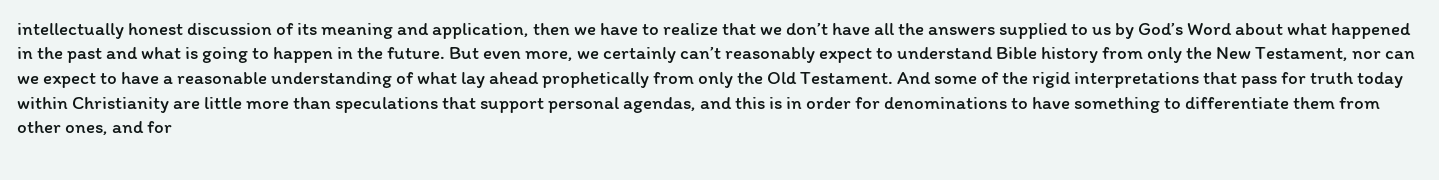intellectually honest discussion of its meaning and application, then we have to realize that we don’t have all the answers supplied to us by God’s Word about what happened in the past and what is going to happen in the future. But even more, we certainly can’t reasonably expect to understand Bible history from only the New Testament, nor can we expect to have a reasonable understanding of what lay ahead prophetically from only the Old Testament. And some of the rigid interpretations that pass for truth today within Christianity are little more than speculations that support personal agendas, and this is in order for denominations to have something to differentiate them from other ones, and for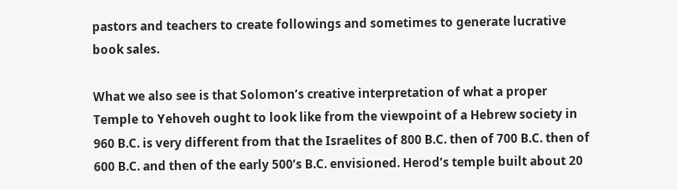pastors and teachers to create followings and sometimes to generate lucrative book sales.

What we also see is that Solomon’s creative interpretation of what a proper Temple to Yehoveh ought to look like from the viewpoint of a Hebrew society in 960 B.C. is very different from that the Israelites of 800 B.C. then of 700 B.C. then of 600 B.C. and then of the early 500’s B.C. envisioned. Herod’s temple built about 20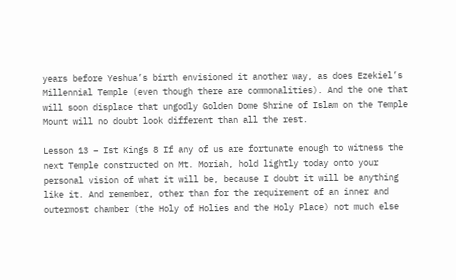years before Yeshua’s birth envisioned it another way, as does Ezekiel’s Millennial Temple (even though there are commonalities). And the one that will soon displace that ungodly Golden Dome Shrine of Islam on the Temple Mount will no doubt look different than all the rest.

Lesson 13 – Ist Kings 8 If any of us are fortunate enough to witness the next Temple constructed on Mt. Moriah, hold lightly today onto your personal vision of what it will be, because I doubt it will be anything like it. And remember, other than for the requirement of an inner and outermost chamber (the Holy of Holies and the Holy Place) not much else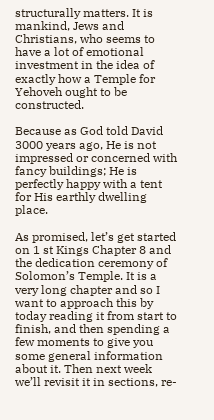structurally matters. It is mankind, Jews and Christians, who seems to have a lot of emotional investment in the idea of exactly how a Temple for Yehoveh ought to be constructed.

Because as God told David 3000 years ago, He is not impressed or concerned with fancy buildings; He is perfectly happy with a tent for His earthly dwelling place.

As promised, let’s get started on 1 st Kings Chapter 8 and the dedication ceremony of Solomon’s Temple. It is a very long chapter and so I want to approach this by today reading it from start to finish, and then spending a few moments to give you some general information about it. Then next week we’ll revisit it in sections, re-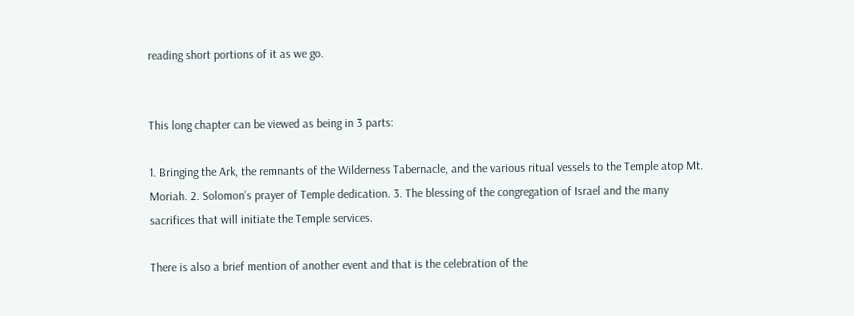reading short portions of it as we go.


This long chapter can be viewed as being in 3 parts:

1. Bringing the Ark, the remnants of the Wilderness Tabernacle, and the various ritual vessels to the Temple atop Mt. Moriah. 2. Solomon’s prayer of Temple dedication. 3. The blessing of the congregation of Israel and the many sacrifices that will initiate the Temple services.

There is also a brief mention of another event and that is the celebration of the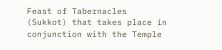Feast of Tabernacles (Sukkot) that takes place in conjunction with the Temple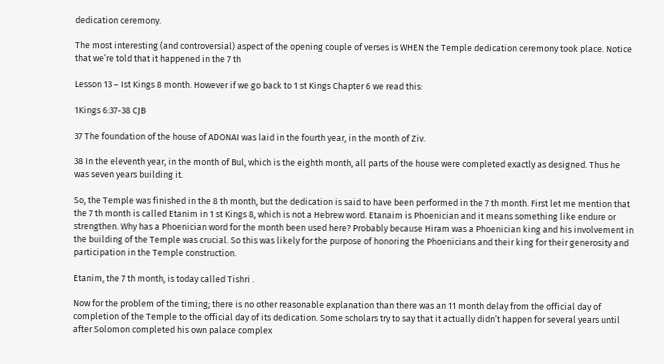dedication ceremony.

The most interesting (and controversial) aspect of the opening couple of verses is WHEN the Temple dedication ceremony took place. Notice that we’re told that it happened in the 7 th

Lesson 13 – Ist Kings 8 month. However if we go back to 1 st Kings Chapter 6 we read this:

1Kings 6:37-38 CJB

37 The foundation of the house of ADONAI was laid in the fourth year, in the month of Ziv.

38 In the eleventh year, in the month of Bul, which is the eighth month, all parts of the house were completed exactly as designed. Thus he was seven years building it.

So, the Temple was finished in the 8 th month, but the dedication is said to have been performed in the 7 th month. First let me mention that the 7 th month is called Etanim in 1 st Kings 8, which is not a Hebrew word. Etanaim is Phoenician and it means something like endure or strengthen. Why has a Phoenician word for the month been used here? Probably because Hiram was a Phoenician king and his involvement in the building of the Temple was crucial. So this was likely for the purpose of honoring the Phoenicians and their king for their generosity and participation in the Temple construction.

Etanim, the 7 th month, is today called Tishri .

Now for the problem of the timing; there is no other reasonable explanation than there was an 11 month delay from the official day of completion of the Temple to the official day of its dedication. Some scholars try to say that it actually didn’t happen for several years until after Solomon completed his own palace complex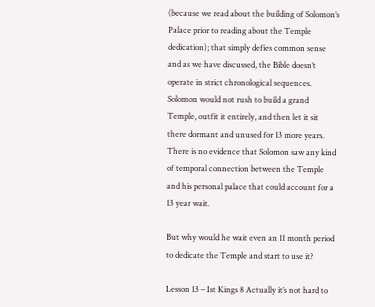(because we read about the building of Solomon’s Palace prior to reading about the Temple dedication); that simply defies common sense and as we have discussed, the Bible doesn’t operate in strict chronological sequences. Solomon would not rush to build a grand Temple, outfit it entirely, and then let it sit there dormant and unused for 13 more years. There is no evidence that Solomon saw any kind of temporal connection between the Temple and his personal palace that could account for a 13 year wait.

But why would he wait even an 11 month period to dedicate the Temple and start to use it?

Lesson 13 – Ist Kings 8 Actually it’s not hard to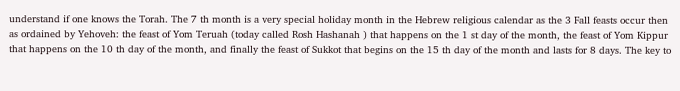understand if one knows the Torah. The 7 th month is a very special holiday month in the Hebrew religious calendar as the 3 Fall feasts occur then as ordained by Yehoveh: the feast of Yom Teruah (today called Rosh Hashanah ) that happens on the 1 st day of the month, the feast of Yom Kippur that happens on the 10 th day of the month, and finally the feast of Sukkot that begins on the 15 th day of the month and lasts for 8 days. The key to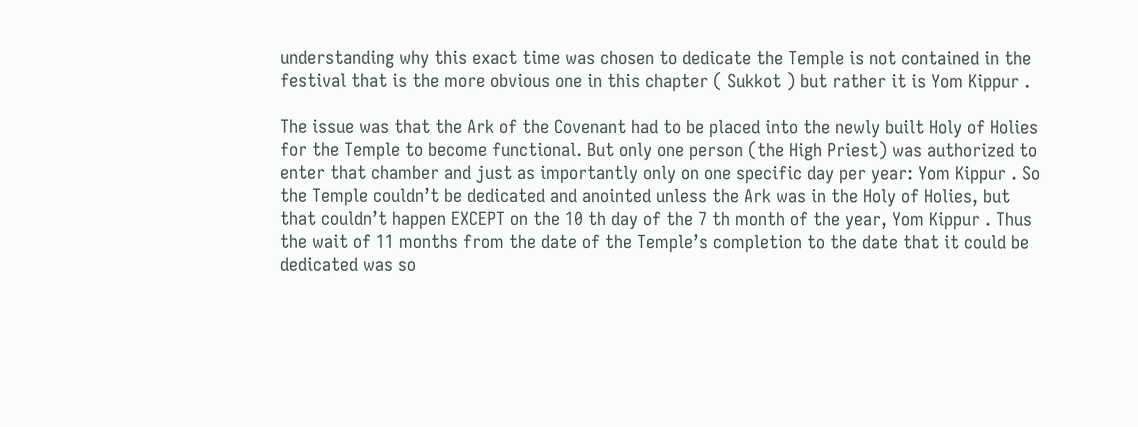understanding why this exact time was chosen to dedicate the Temple is not contained in the festival that is the more obvious one in this chapter ( Sukkot ) but rather it is Yom Kippur .

The issue was that the Ark of the Covenant had to be placed into the newly built Holy of Holies for the Temple to become functional. But only one person (the High Priest) was authorized to enter that chamber and just as importantly only on one specific day per year: Yom Kippur . So the Temple couldn’t be dedicated and anointed unless the Ark was in the Holy of Holies, but that couldn’t happen EXCEPT on the 10 th day of the 7 th month of the year, Yom Kippur . Thus the wait of 11 months from the date of the Temple’s completion to the date that it could be dedicated was so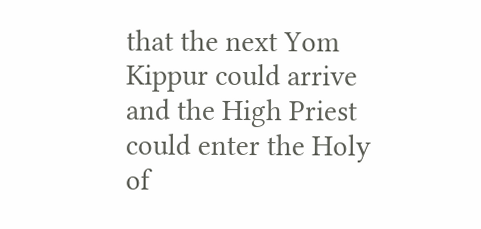that the next Yom Kippur could arrive and the High Priest could enter the Holy of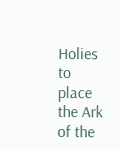Holies to place the Ark of the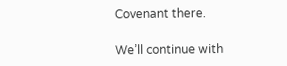Covenant there.

We’ll continue with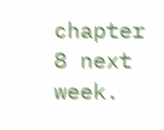chapter 8 next week.